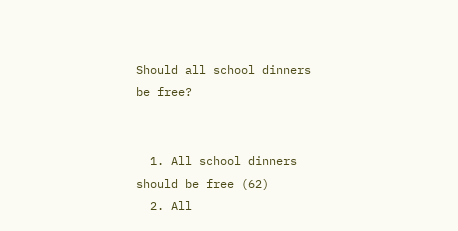Should all school dinners be free?


  1. All school dinners should be free (62)
  2. All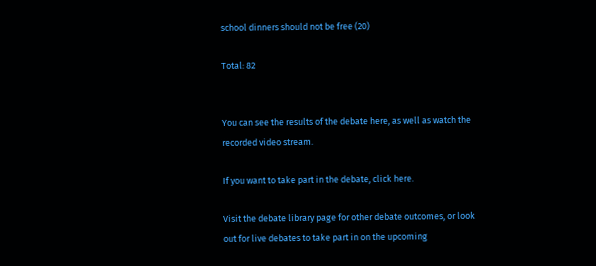school dinners should not be free (20)

Total: 82


You can see the results of the debate here, as well as watch the recorded video stream.

If you want to take part in the debate, click here.

Visit the debate library page for other debate outcomes, or look out for live debates to take part in on the upcoming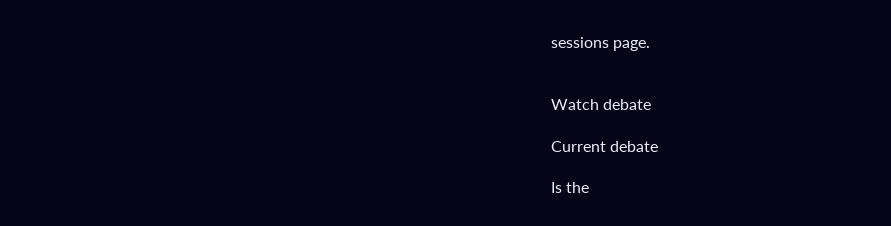sessions page.


Watch debate

Current debate

Is the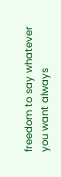freedom to say whatever you want always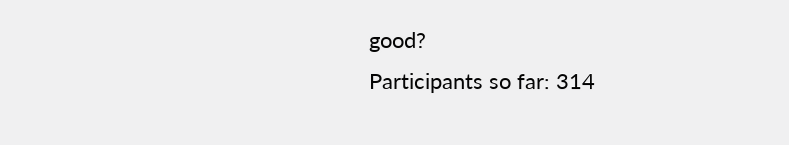good?
Participants so far: 314